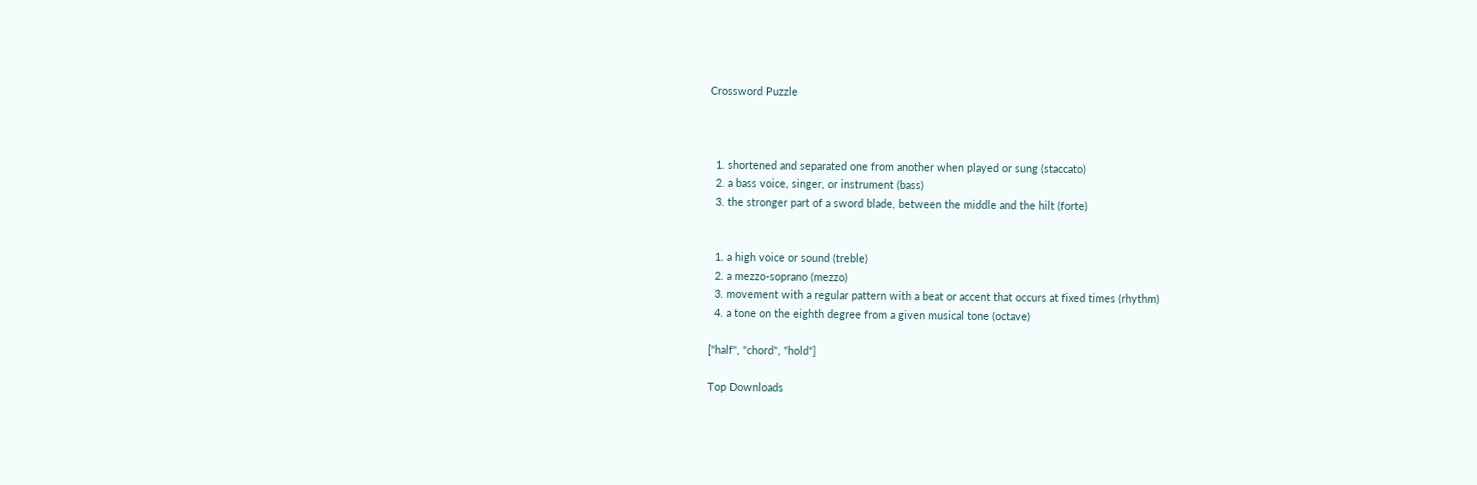Crossword Puzzle



  1. shortened and separated one from another when played or sung (staccato)
  2. a bass voice, singer, or instrument (bass)
  3. the stronger part of a sword blade, between the middle and the hilt (forte)


  1. a high voice or sound (treble)
  2. a mezzo-soprano (mezzo)
  3. movement with a regular pattern with a beat or accent that occurs at fixed times (rhythm)
  4. a tone on the eighth degree from a given musical tone (octave)

["half", "chord", "hold"]

Top Downloads